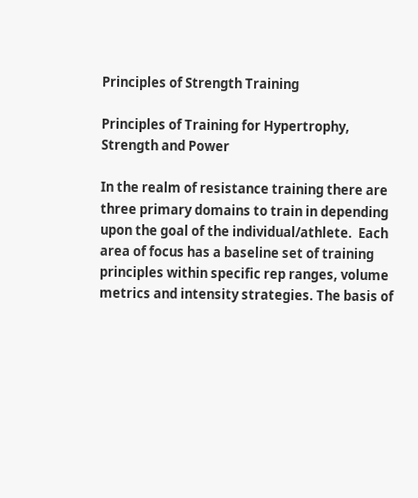Principles of Strength Training

Principles of Training for Hypertrophy, Strength and Power

In the realm of resistance training there are three primary domains to train in depending upon the goal of the individual/athlete.  Each area of focus has a baseline set of training principles within specific rep ranges, volume metrics and intensity strategies. The basis of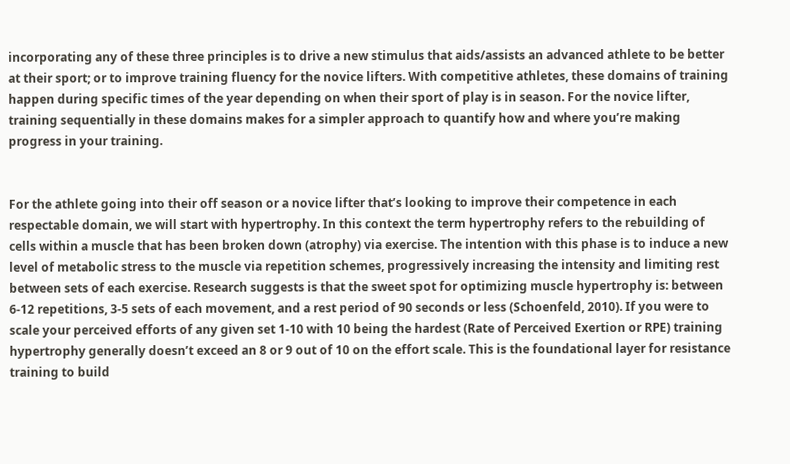incorporating any of these three principles is to drive a new stimulus that aids/assists an advanced athlete to be better at their sport; or to improve training fluency for the novice lifters. With competitive athletes, these domains of training happen during specific times of the year depending on when their sport of play is in season. For the novice lifter, training sequentially in these domains makes for a simpler approach to quantify how and where you’re making progress in your training.


For the athlete going into their off season or a novice lifter that’s looking to improve their competence in each respectable domain, we will start with hypertrophy. In this context the term hypertrophy refers to the rebuilding of cells within a muscle that has been broken down (atrophy) via exercise. The intention with this phase is to induce a new level of metabolic stress to the muscle via repetition schemes, progressively increasing the intensity and limiting rest between sets of each exercise. Research suggests is that the sweet spot for optimizing muscle hypertrophy is: between 6-12 repetitions, 3-5 sets of each movement, and a rest period of 90 seconds or less (Schoenfeld, 2010). If you were to scale your perceived efforts of any given set 1-10 with 10 being the hardest (Rate of Perceived Exertion or RPE) training hypertrophy generally doesn’t exceed an 8 or 9 out of 10 on the effort scale. This is the foundational layer for resistance training to build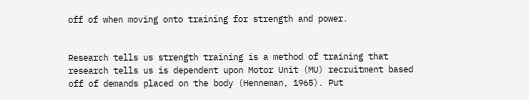off of when moving onto training for strength and power.


Research tells us strength training is a method of training that research tells us is dependent upon Motor Unit (MU) recruitment based off of demands placed on the body (Henneman, 1965). Put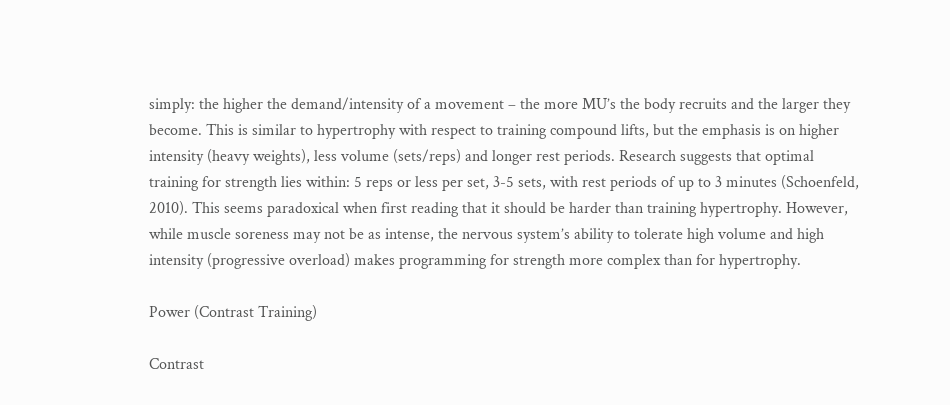simply: the higher the demand/intensity of a movement – the more MU’s the body recruits and the larger they become. This is similar to hypertrophy with respect to training compound lifts, but the emphasis is on higher intensity (heavy weights), less volume (sets/reps) and longer rest periods. Research suggests that optimal training for strength lies within: 5 reps or less per set, 3-5 sets, with rest periods of up to 3 minutes (Schoenfeld, 2010). This seems paradoxical when first reading that it should be harder than training hypertrophy. However, while muscle soreness may not be as intense, the nervous system’s ability to tolerate high volume and high intensity (progressive overload) makes programming for strength more complex than for hypertrophy.

Power (Contrast Training)

Contrast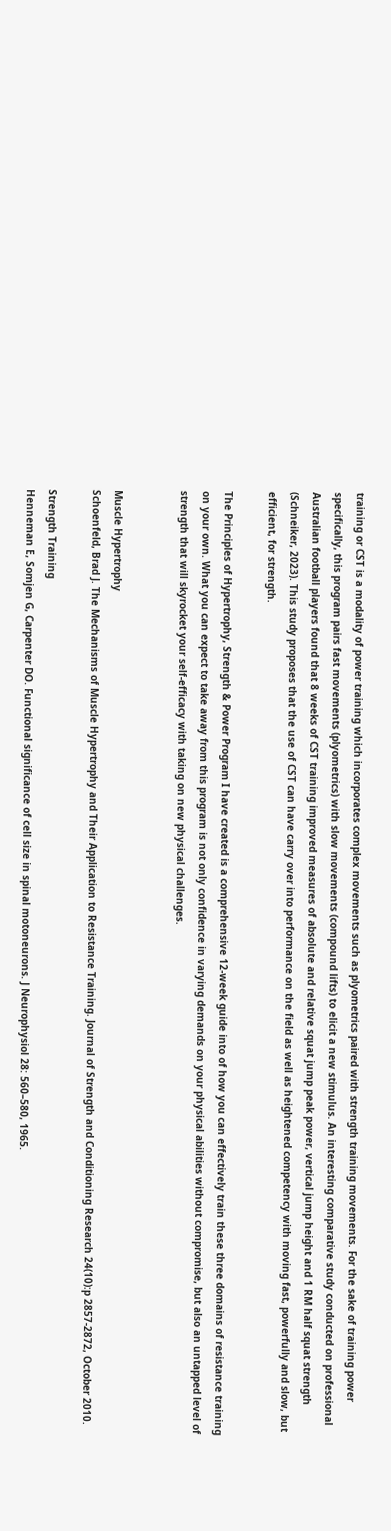training or CST is a modality of power training which incorporates complex movements such as plyometrics paired with strength training movements. For the sake of training power specifically, this program pairs fast movements (plyometrics) with slow movements (compound lifts) to elicit a new stimulus. An interesting comparative study conducted on professional Australian football players found that 8 weeks of CST training improved measures of absolute and relative squat jump peak power, vertical jump height and 1 RM half squat strength (Schneiker, 2023). This study proposes that the use of CST can have carry over into performance on the field as well as heightened competency with moving fast, powerfully and slow, but efficient, for strength.

The Principles of Hypertrophy, Strength & Power Program I have created is a comprehensive 12-week guide into of how you can effectively train these three domains of resistance training on your own. What you can expect to take away from this program is not only confidence in varying demands on your physical abilities without compromise, but also an untapped level of strength that will skyrocket your self-efficacy with taking on new physical challenges.


Muscle Hypertrophy
Schoenfeld, Brad J. The Mechanisms of Muscle Hypertrophy and Their Application to Resistance Training. Journal of Strength and Conditioning Research 24(10):p 2857-2872, October 2010.

Strength Training
Henneman E, Somjen G, Carpenter DO. Functional significance of cell size in spinal motoneurons. J Neurophysiol 28: 560–580, 1965.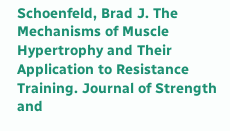Schoenfeld, Brad J. The Mechanisms of Muscle Hypertrophy and Their Application to Resistance Training. Journal of Strength and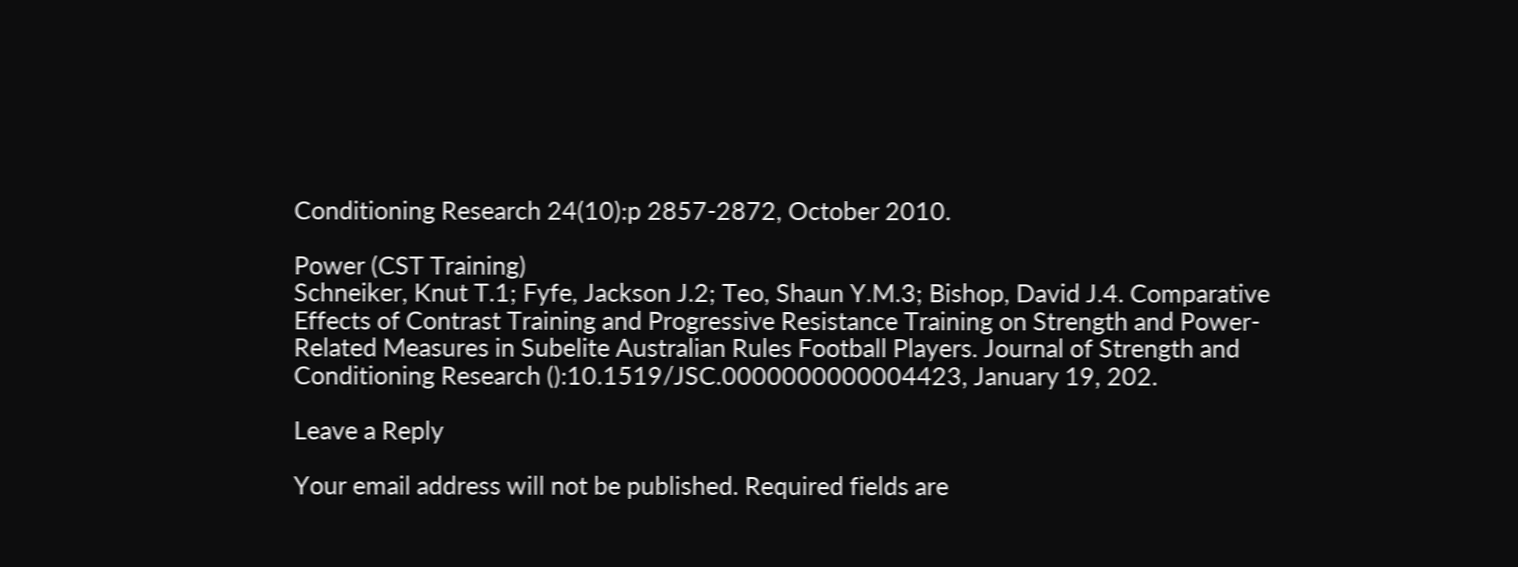Conditioning Research 24(10):p 2857-2872, October 2010.

Power (CST Training)
Schneiker, Knut T.1; Fyfe, Jackson J.2; Teo, Shaun Y.M.3; Bishop, David J.4. Comparative Effects of Contrast Training and Progressive Resistance Training on Strength and Power-Related Measures in Subelite Australian Rules Football Players. Journal of Strength and Conditioning Research ():10.1519/JSC.0000000000004423, January 19, 202.

Leave a Reply

Your email address will not be published. Required fields are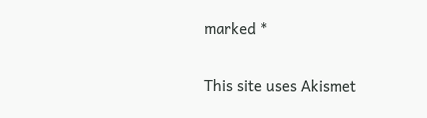marked *

This site uses Akismet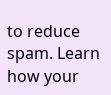to reduce spam. Learn how your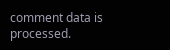comment data is processed.